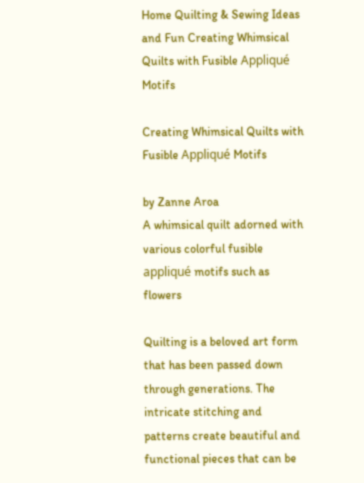Home Quilting & Sewing Ideas and Fun Creating Whimsical Quilts with Fusible Appliqué Motifs

Creating Whimsical Quilts with Fusible Appliqué Motifs

by Zanne Aroa
A whimsical quilt adorned with various colorful fusible appliqué motifs such as flowers

Quilting is a beloved art form that has been passed down through generations. The intricate stitching and patterns create beautiful and functional pieces that can be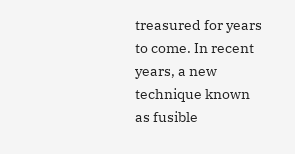treasured for years to come. In recent years, a new technique known as fusible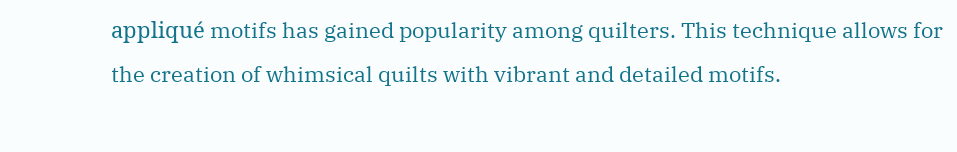appliqué motifs has gained popularity among quilters. This technique allows for the creation of whimsical quilts with vibrant and detailed motifs.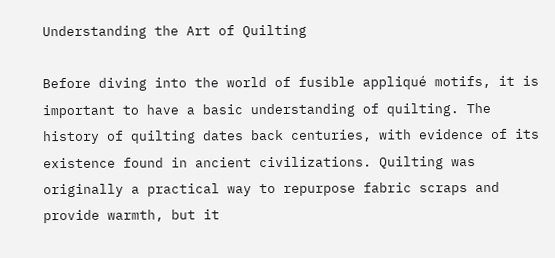Understanding the Art of Quilting

Before diving into the world of fusible appliqué motifs, it is important to have a basic understanding of quilting. The history of quilting dates back centuries, with evidence of its existence found in ancient civilizations. Quilting was originally a practical way to repurpose fabric scraps and provide warmth, but it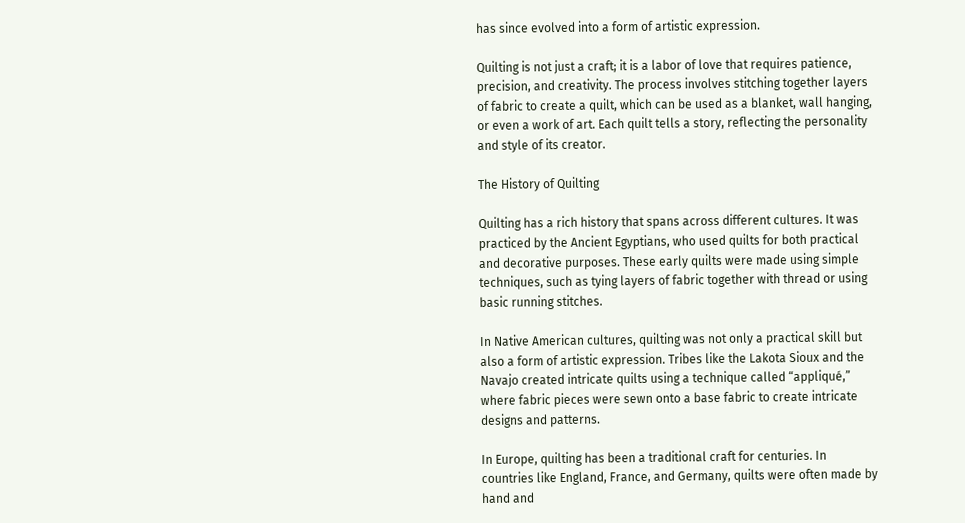has since evolved into a form of artistic expression.

Quilting is not just a craft; it is a labor of love that requires patience, precision, and creativity. The process involves stitching together layers of fabric to create a quilt, which can be used as a blanket, wall hanging, or even a work of art. Each quilt tells a story, reflecting the personality and style of its creator.

The History of Quilting

Quilting has a rich history that spans across different cultures. It was practiced by the Ancient Egyptians, who used quilts for both practical and decorative purposes. These early quilts were made using simple techniques, such as tying layers of fabric together with thread or using basic running stitches.

In Native American cultures, quilting was not only a practical skill but also a form of artistic expression. Tribes like the Lakota Sioux and the Navajo created intricate quilts using a technique called “appliqué,” where fabric pieces were sewn onto a base fabric to create intricate designs and patterns.

In Europe, quilting has been a traditional craft for centuries. In countries like England, France, and Germany, quilts were often made by hand and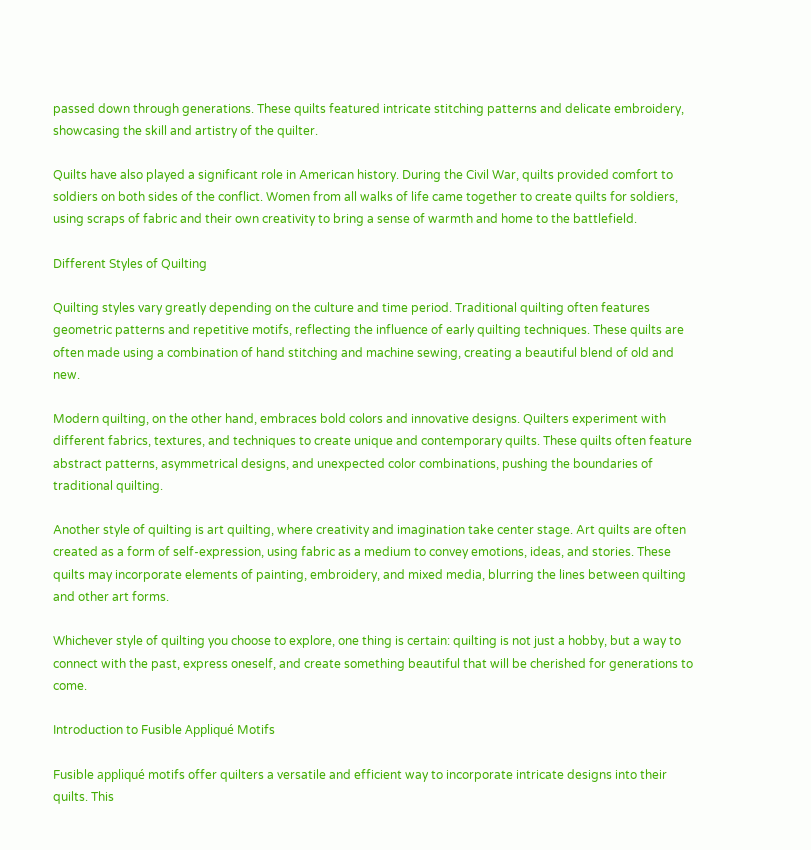passed down through generations. These quilts featured intricate stitching patterns and delicate embroidery, showcasing the skill and artistry of the quilter.

Quilts have also played a significant role in American history. During the Civil War, quilts provided comfort to soldiers on both sides of the conflict. Women from all walks of life came together to create quilts for soldiers, using scraps of fabric and their own creativity to bring a sense of warmth and home to the battlefield.

Different Styles of Quilting

Quilting styles vary greatly depending on the culture and time period. Traditional quilting often features geometric patterns and repetitive motifs, reflecting the influence of early quilting techniques. These quilts are often made using a combination of hand stitching and machine sewing, creating a beautiful blend of old and new.

Modern quilting, on the other hand, embraces bold colors and innovative designs. Quilters experiment with different fabrics, textures, and techniques to create unique and contemporary quilts. These quilts often feature abstract patterns, asymmetrical designs, and unexpected color combinations, pushing the boundaries of traditional quilting.

Another style of quilting is art quilting, where creativity and imagination take center stage. Art quilts are often created as a form of self-expression, using fabric as a medium to convey emotions, ideas, and stories. These quilts may incorporate elements of painting, embroidery, and mixed media, blurring the lines between quilting and other art forms.

Whichever style of quilting you choose to explore, one thing is certain: quilting is not just a hobby, but a way to connect with the past, express oneself, and create something beautiful that will be cherished for generations to come.

Introduction to Fusible Appliqué Motifs

Fusible appliqué motifs offer quilters a versatile and efficient way to incorporate intricate designs into their quilts. This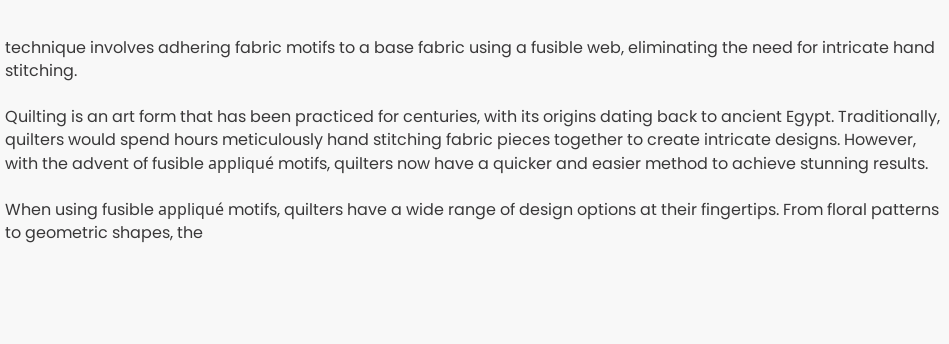technique involves adhering fabric motifs to a base fabric using a fusible web, eliminating the need for intricate hand stitching.

Quilting is an art form that has been practiced for centuries, with its origins dating back to ancient Egypt. Traditionally, quilters would spend hours meticulously hand stitching fabric pieces together to create intricate designs. However, with the advent of fusible appliqué motifs, quilters now have a quicker and easier method to achieve stunning results.

When using fusible appliqué motifs, quilters have a wide range of design options at their fingertips. From floral patterns to geometric shapes, the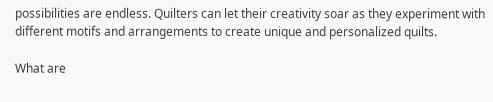possibilities are endless. Quilters can let their creativity soar as they experiment with different motifs and arrangements to create unique and personalized quilts.

What are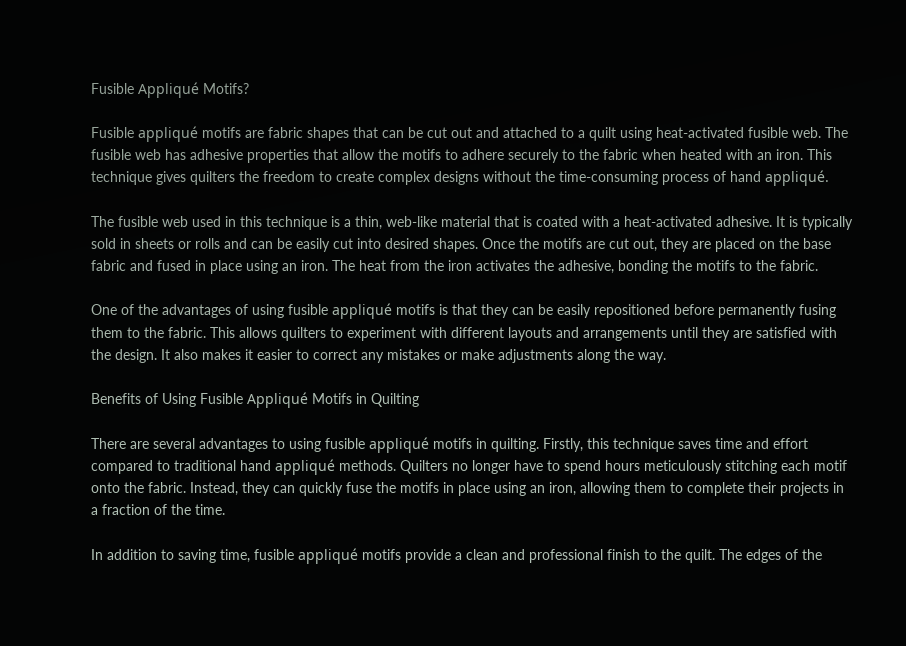Fusible Appliqué Motifs?

Fusible appliqué motifs are fabric shapes that can be cut out and attached to a quilt using heat-activated fusible web. The fusible web has adhesive properties that allow the motifs to adhere securely to the fabric when heated with an iron. This technique gives quilters the freedom to create complex designs without the time-consuming process of hand appliqué.

The fusible web used in this technique is a thin, web-like material that is coated with a heat-activated adhesive. It is typically sold in sheets or rolls and can be easily cut into desired shapes. Once the motifs are cut out, they are placed on the base fabric and fused in place using an iron. The heat from the iron activates the adhesive, bonding the motifs to the fabric.

One of the advantages of using fusible appliqué motifs is that they can be easily repositioned before permanently fusing them to the fabric. This allows quilters to experiment with different layouts and arrangements until they are satisfied with the design. It also makes it easier to correct any mistakes or make adjustments along the way.

Benefits of Using Fusible Appliqué Motifs in Quilting

There are several advantages to using fusible appliqué motifs in quilting. Firstly, this technique saves time and effort compared to traditional hand appliqué methods. Quilters no longer have to spend hours meticulously stitching each motif onto the fabric. Instead, they can quickly fuse the motifs in place using an iron, allowing them to complete their projects in a fraction of the time.

In addition to saving time, fusible appliqué motifs provide a clean and professional finish to the quilt. The edges of the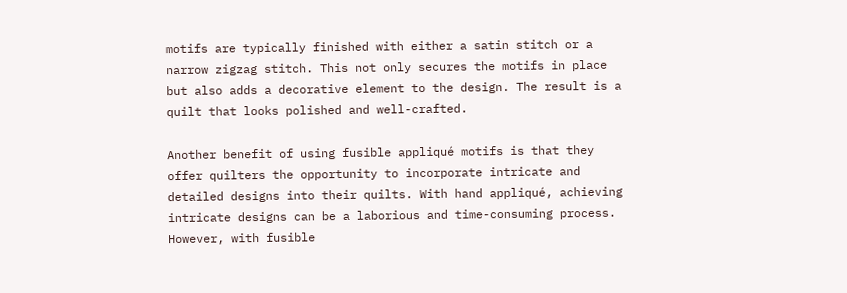motifs are typically finished with either a satin stitch or a narrow zigzag stitch. This not only secures the motifs in place but also adds a decorative element to the design. The result is a quilt that looks polished and well-crafted.

Another benefit of using fusible appliqué motifs is that they offer quilters the opportunity to incorporate intricate and detailed designs into their quilts. With hand appliqué, achieving intricate designs can be a laborious and time-consuming process. However, with fusible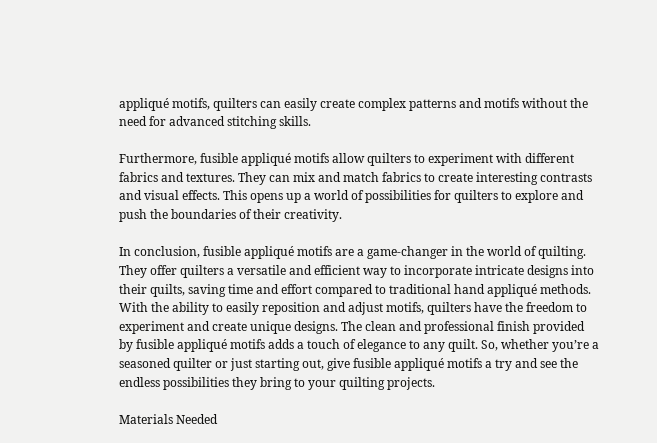appliqué motifs, quilters can easily create complex patterns and motifs without the need for advanced stitching skills.

Furthermore, fusible appliqué motifs allow quilters to experiment with different fabrics and textures. They can mix and match fabrics to create interesting contrasts and visual effects. This opens up a world of possibilities for quilters to explore and push the boundaries of their creativity.

In conclusion, fusible appliqué motifs are a game-changer in the world of quilting. They offer quilters a versatile and efficient way to incorporate intricate designs into their quilts, saving time and effort compared to traditional hand appliqué methods. With the ability to easily reposition and adjust motifs, quilters have the freedom to experiment and create unique designs. The clean and professional finish provided by fusible appliqué motifs adds a touch of elegance to any quilt. So, whether you’re a seasoned quilter or just starting out, give fusible appliqué motifs a try and see the endless possibilities they bring to your quilting projects.

Materials Needed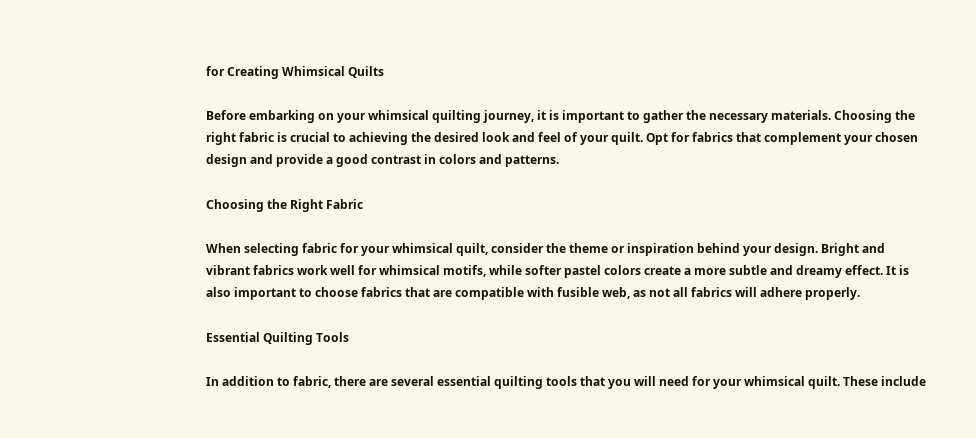for Creating Whimsical Quilts

Before embarking on your whimsical quilting journey, it is important to gather the necessary materials. Choosing the right fabric is crucial to achieving the desired look and feel of your quilt. Opt for fabrics that complement your chosen design and provide a good contrast in colors and patterns.

Choosing the Right Fabric

When selecting fabric for your whimsical quilt, consider the theme or inspiration behind your design. Bright and vibrant fabrics work well for whimsical motifs, while softer pastel colors create a more subtle and dreamy effect. It is also important to choose fabrics that are compatible with fusible web, as not all fabrics will adhere properly.

Essential Quilting Tools

In addition to fabric, there are several essential quilting tools that you will need for your whimsical quilt. These include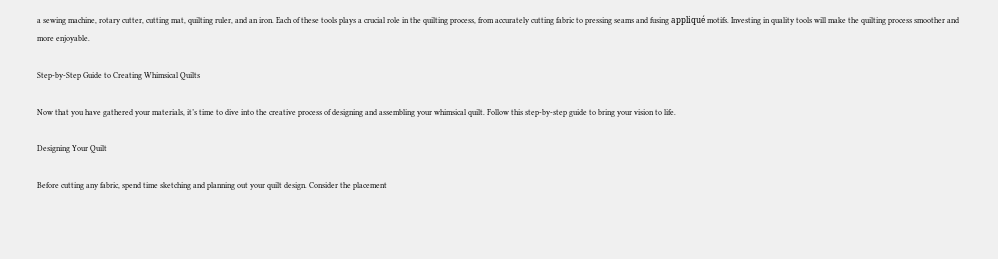a sewing machine, rotary cutter, cutting mat, quilting ruler, and an iron. Each of these tools plays a crucial role in the quilting process, from accurately cutting fabric to pressing seams and fusing appliqué motifs. Investing in quality tools will make the quilting process smoother and more enjoyable.

Step-by-Step Guide to Creating Whimsical Quilts

Now that you have gathered your materials, it’s time to dive into the creative process of designing and assembling your whimsical quilt. Follow this step-by-step guide to bring your vision to life.

Designing Your Quilt

Before cutting any fabric, spend time sketching and planning out your quilt design. Consider the placement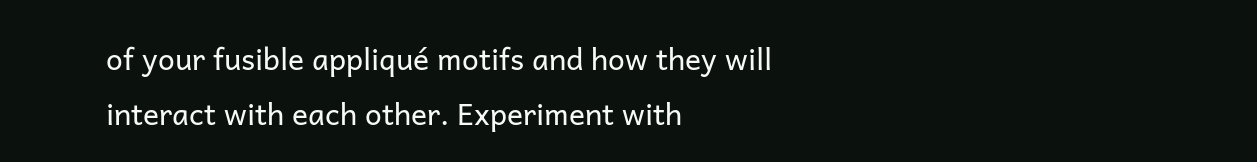of your fusible appliqué motifs and how they will interact with each other. Experiment with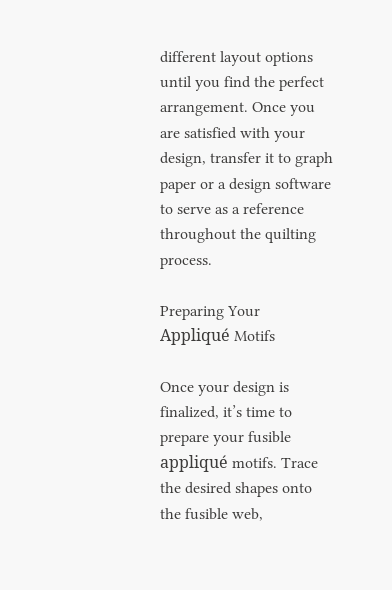different layout options until you find the perfect arrangement. Once you are satisfied with your design, transfer it to graph paper or a design software to serve as a reference throughout the quilting process.

Preparing Your Appliqué Motifs

Once your design is finalized, it’s time to prepare your fusible appliqué motifs. Trace the desired shapes onto the fusible web,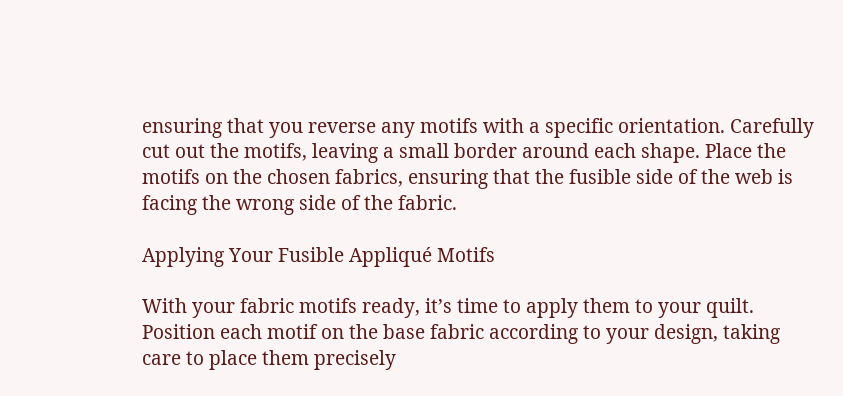ensuring that you reverse any motifs with a specific orientation. Carefully cut out the motifs, leaving a small border around each shape. Place the motifs on the chosen fabrics, ensuring that the fusible side of the web is facing the wrong side of the fabric.

Applying Your Fusible Appliqué Motifs

With your fabric motifs ready, it’s time to apply them to your quilt. Position each motif on the base fabric according to your design, taking care to place them precisely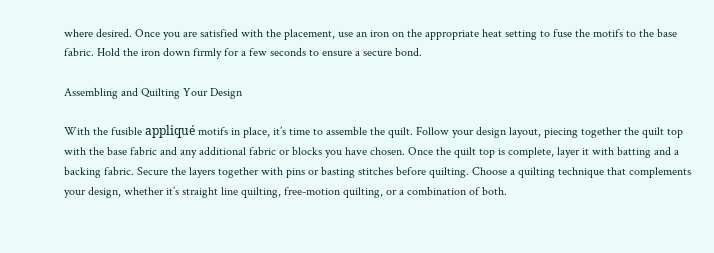where desired. Once you are satisfied with the placement, use an iron on the appropriate heat setting to fuse the motifs to the base fabric. Hold the iron down firmly for a few seconds to ensure a secure bond.

Assembling and Quilting Your Design

With the fusible appliqué motifs in place, it’s time to assemble the quilt. Follow your design layout, piecing together the quilt top with the base fabric and any additional fabric or blocks you have chosen. Once the quilt top is complete, layer it with batting and a backing fabric. Secure the layers together with pins or basting stitches before quilting. Choose a quilting technique that complements your design, whether it’s straight line quilting, free-motion quilting, or a combination of both.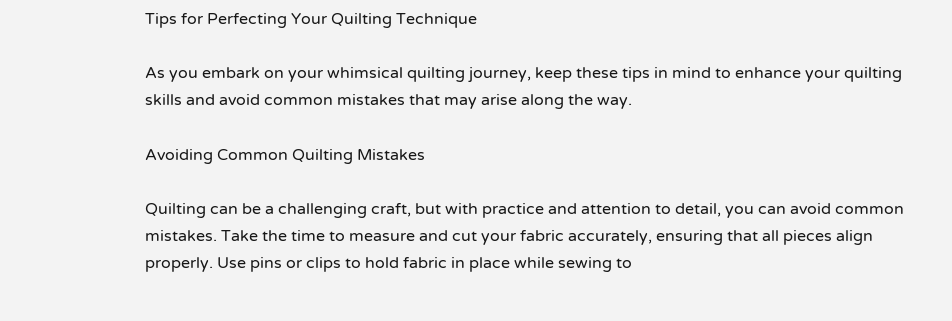Tips for Perfecting Your Quilting Technique

As you embark on your whimsical quilting journey, keep these tips in mind to enhance your quilting skills and avoid common mistakes that may arise along the way.

Avoiding Common Quilting Mistakes

Quilting can be a challenging craft, but with practice and attention to detail, you can avoid common mistakes. Take the time to measure and cut your fabric accurately, ensuring that all pieces align properly. Use pins or clips to hold fabric in place while sewing to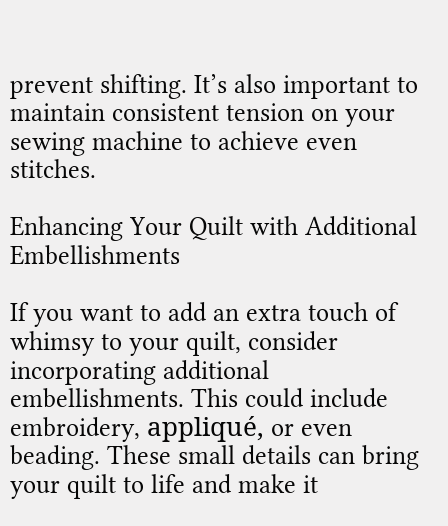prevent shifting. It’s also important to maintain consistent tension on your sewing machine to achieve even stitches.

Enhancing Your Quilt with Additional Embellishments

If you want to add an extra touch of whimsy to your quilt, consider incorporating additional embellishments. This could include embroidery, appliqué, or even beading. These small details can bring your quilt to life and make it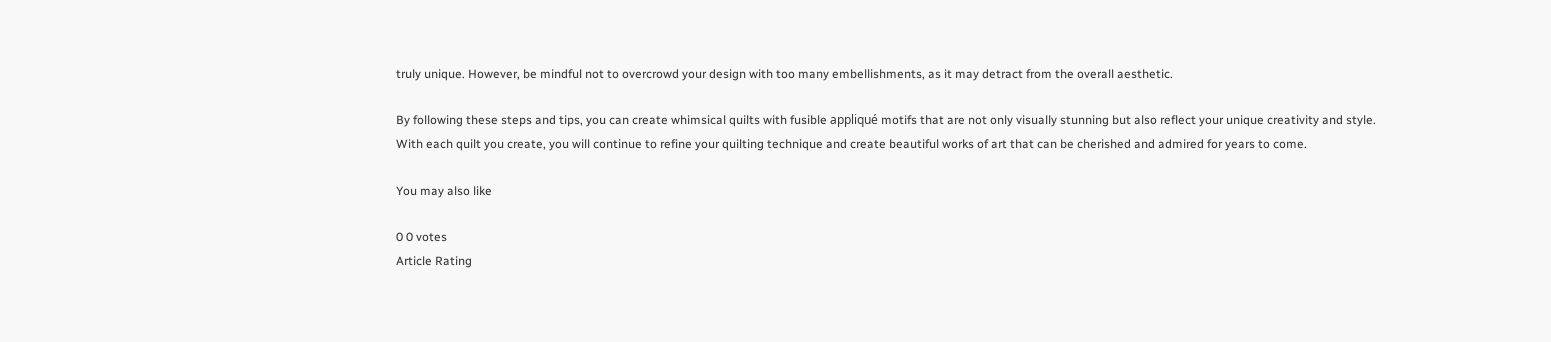truly unique. However, be mindful not to overcrowd your design with too many embellishments, as it may detract from the overall aesthetic.

By following these steps and tips, you can create whimsical quilts with fusible appliqué motifs that are not only visually stunning but also reflect your unique creativity and style. With each quilt you create, you will continue to refine your quilting technique and create beautiful works of art that can be cherished and admired for years to come.

You may also like

0 0 votes
Article Rating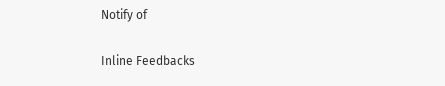Notify of

Inline Feedbacks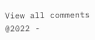View all comments
@2022 -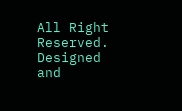All Right Reserved. Designed and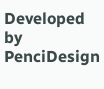Developed by PenciDesign